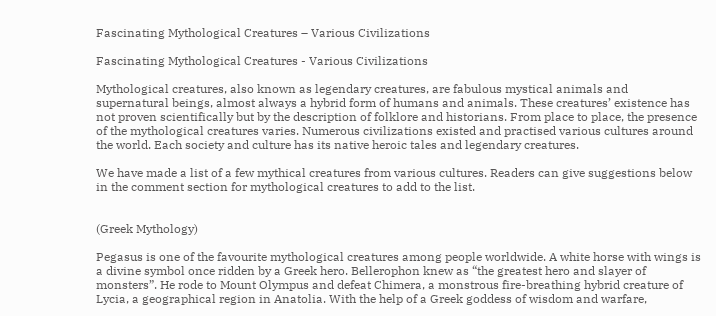Fascinating Mythological Creatures – Various Civilizations

Fascinating Mythological Creatures - Various Civilizations

Mythological creatures, also known as legendary creatures, are fabulous mystical animals and supernatural beings, almost always a hybrid form of humans and animals. These creatures’ existence has not proven scientifically but by the description of folklore and historians. From place to place, the presence of the mythological creatures varies. Numerous civilizations existed and practised various cultures around the world. Each society and culture has its native heroic tales and legendary creatures.

We have made a list of a few mythical creatures from various cultures. Readers can give suggestions below in the comment section for mythological creatures to add to the list.


(Greek Mythology)

Pegasus is one of the favourite mythological creatures among people worldwide. A white horse with wings is a divine symbol once ridden by a Greek hero. Bellerophon knew as “the greatest hero and slayer of monsters”. He rode to Mount Olympus and defeat Chimera, a monstrous fire-breathing hybrid creature of Lycia, a geographical region in Anatolia. With the help of a Greek goddess of wisdom and warfare,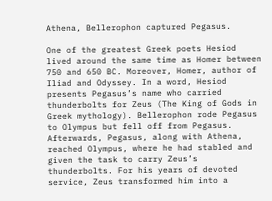Athena, Bellerophon captured Pegasus.

One of the greatest Greek poets Hesiod lived around the same time as Homer between 750 and 650 BC. Moreover, Homer, author of Iliad and Odyssey. In a word, Hesiod presents Pegasus’s name who carried thunderbolts for Zeus (The King of Gods in Greek mythology). Bellerophon rode Pegasus to Olympus but fell off from Pegasus. Afterwards, Pegasus, along with Athena, reached Olympus, where he had stabled and given the task to carry Zeus’s thunderbolts. For his years of devoted service, Zeus transformed him into a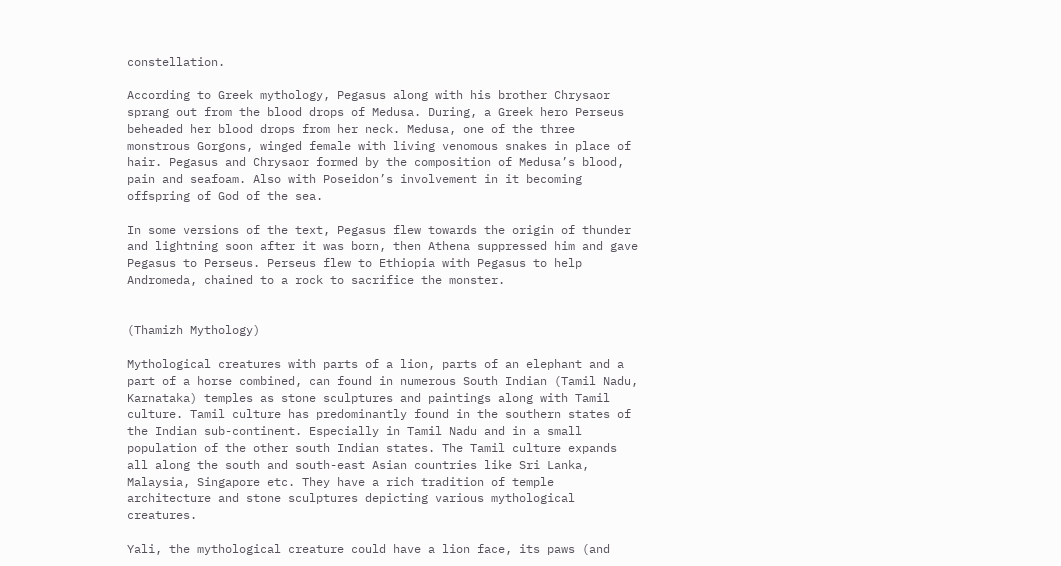constellation.

According to Greek mythology, Pegasus along with his brother Chrysaor sprang out from the blood drops of Medusa. During, a Greek hero Perseus beheaded her blood drops from her neck. Medusa, one of the three monstrous Gorgons, winged female with living venomous snakes in place of hair. Pegasus and Chrysaor formed by the composition of Medusa’s blood, pain and seafoam. Also with Poseidon’s involvement in it becoming offspring of God of the sea.

In some versions of the text, Pegasus flew towards the origin of thunder and lightning soon after it was born, then Athena suppressed him and gave Pegasus to Perseus. Perseus flew to Ethiopia with Pegasus to help Andromeda, chained to a rock to sacrifice the monster.


(Thamizh Mythology)

Mythological creatures with parts of a lion, parts of an elephant and a part of a horse combined, can found in numerous South Indian (Tamil Nadu, Karnataka) temples as stone sculptures and paintings along with Tamil culture. Tamil culture has predominantly found in the southern states of the Indian sub-continent. Especially in Tamil Nadu and in a small population of the other south Indian states. The Tamil culture expands all along the south and south-east Asian countries like Sri Lanka, Malaysia, Singapore etc. They have a rich tradition of temple architecture and stone sculptures depicting various mythological creatures.

Yali, the mythological creature could have a lion face, its paws (and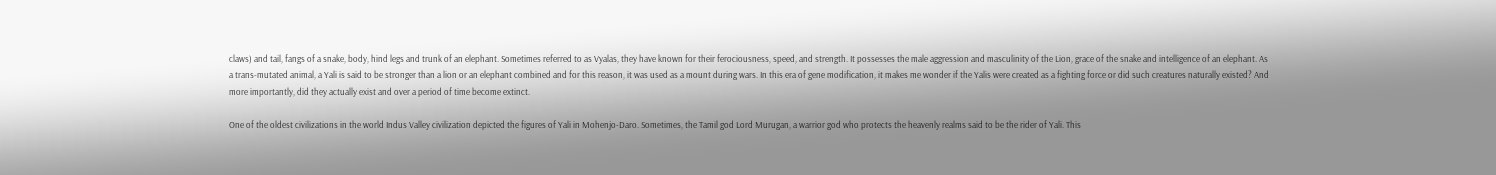claws) and tail, fangs of a snake, body, hind legs and trunk of an elephant. Sometimes referred to as Vyalas, they have known for their ferociousness, speed, and strength. It possesses the male aggression and masculinity of the Lion, grace of the snake and intelligence of an elephant. As a trans-mutated animal, a Yali is said to be stronger than a lion or an elephant combined and for this reason, it was used as a mount during wars. In this era of gene modification, it makes me wonder if the Yalis were created as a fighting force or did such creatures naturally existed? And more importantly, did they actually exist and over a period of time become extinct.

One of the oldest civilizations in the world Indus Valley civilization depicted the figures of Yali in Mohenjo-Daro. Sometimes, the Tamil god Lord Murugan, a warrior god who protects the heavenly realms said to be the rider of Yali. This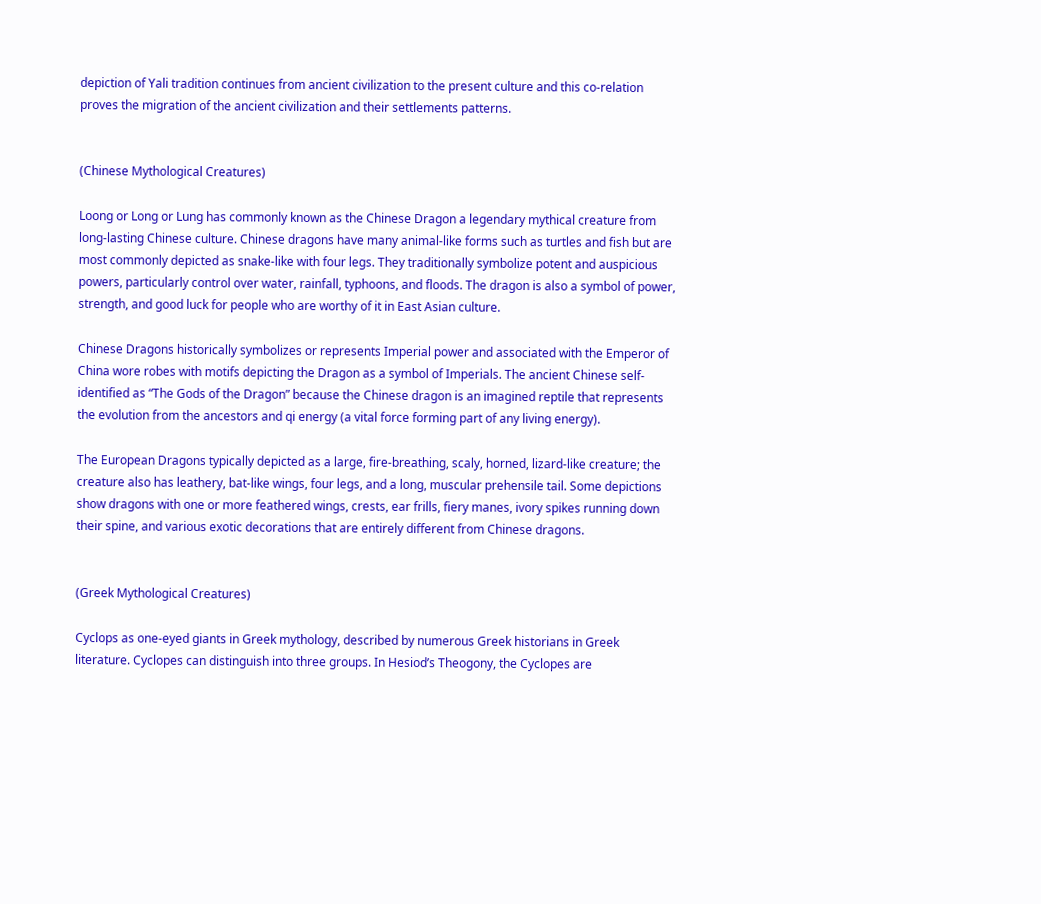depiction of Yali tradition continues from ancient civilization to the present culture and this co-relation proves the migration of the ancient civilization and their settlements patterns.


(Chinese Mythological Creatures)

Loong or Long or Lung has commonly known as the Chinese Dragon a legendary mythical creature from long-lasting Chinese culture. Chinese dragons have many animal-like forms such as turtles and fish but are most commonly depicted as snake-like with four legs. They traditionally symbolize potent and auspicious powers, particularly control over water, rainfall, typhoons, and floods. The dragon is also a symbol of power, strength, and good luck for people who are worthy of it in East Asian culture.

Chinese Dragons historically symbolizes or represents Imperial power and associated with the Emperor of China wore robes with motifs depicting the Dragon as a symbol of Imperials. The ancient Chinese self-identified as “The Gods of the Dragon” because the Chinese dragon is an imagined reptile that represents the evolution from the ancestors and qi energy (a vital force forming part of any living energy).

The European Dragons typically depicted as a large, fire-breathing, scaly, horned, lizard-like creature; the creature also has leathery, bat-like wings, four legs, and a long, muscular prehensile tail. Some depictions show dragons with one or more feathered wings, crests, ear frills, fiery manes, ivory spikes running down their spine, and various exotic decorations that are entirely different from Chinese dragons.


(Greek Mythological Creatures)

Cyclops as one-eyed giants in Greek mythology, described by numerous Greek historians in Greek literature. Cyclopes can distinguish into three groups. In Hesiod’s Theogony, the Cyclopes are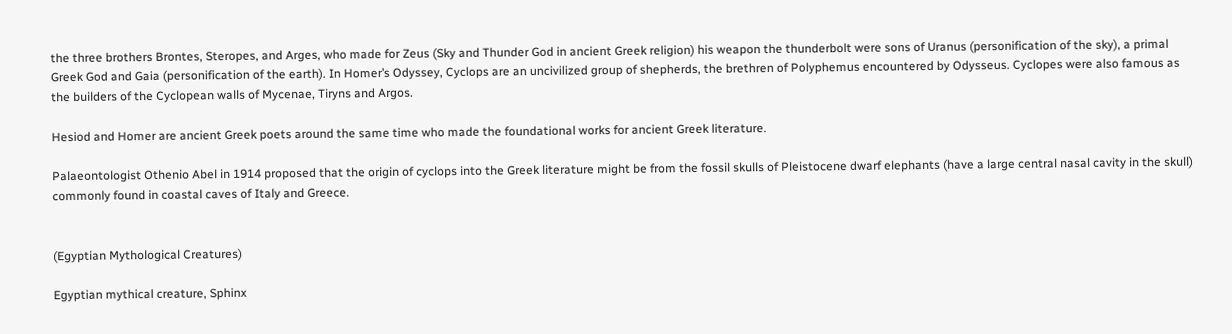the three brothers Brontes, Steropes, and Arges, who made for Zeus (Sky and Thunder God in ancient Greek religion) his weapon the thunderbolt were sons of Uranus (personification of the sky), a primal Greek God and Gaia (personification of the earth). In Homer’s Odyssey, Cyclops are an uncivilized group of shepherds, the brethren of Polyphemus encountered by Odysseus. Cyclopes were also famous as the builders of the Cyclopean walls of Mycenae, Tiryns and Argos.

Hesiod and Homer are ancient Greek poets around the same time who made the foundational works for ancient Greek literature.

Palaeontologist Othenio Abel in 1914 proposed that the origin of cyclops into the Greek literature might be from the fossil skulls of Pleistocene dwarf elephants (have a large central nasal cavity in the skull) commonly found in coastal caves of Italy and Greece.


(Egyptian Mythological Creatures)

Egyptian mythical creature, Sphinx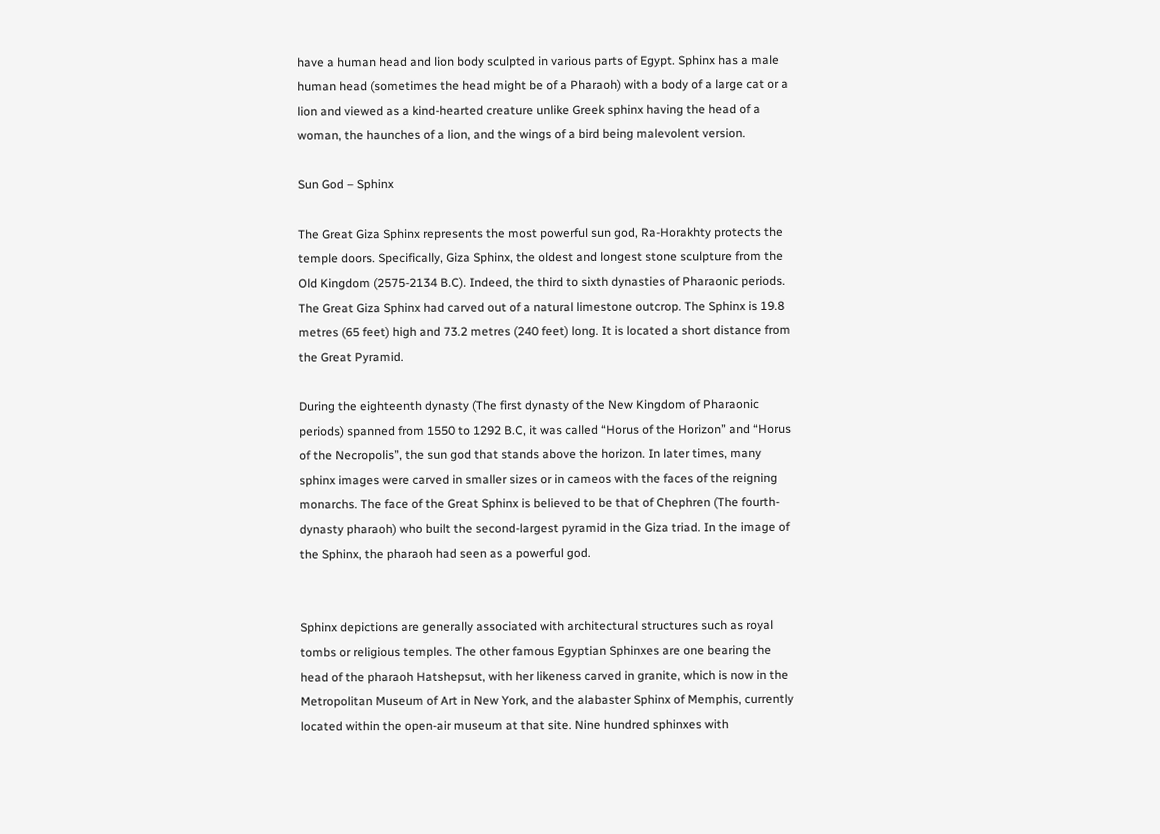have a human head and lion body sculpted in various parts of Egypt. Sphinx has a male human head (sometimes the head might be of a Pharaoh) with a body of a large cat or a lion and viewed as a kind-hearted creature unlike Greek sphinx having the head of a woman, the haunches of a lion, and the wings of a bird being malevolent version.

Sun God – Sphinx

The Great Giza Sphinx represents the most powerful sun god, Ra-Horakhty protects the temple doors. Specifically, Giza Sphinx, the oldest and longest stone sculpture from the Old Kingdom (2575-2134 B.C). Indeed, the third to sixth dynasties of Pharaonic periods. The Great Giza Sphinx had carved out of a natural limestone outcrop. The Sphinx is 19.8 metres (65 feet) high and 73.2 metres (240 feet) long. It is located a short distance from the Great Pyramid.

During the eighteenth dynasty (The first dynasty of the New Kingdom of Pharaonic periods) spanned from 1550 to 1292 B.C, it was called “Horus of the Horizon” and “Horus of the Necropolis”, the sun god that stands above the horizon. In later times, many sphinx images were carved in smaller sizes or in cameos with the faces of the reigning monarchs. The face of the Great Sphinx is believed to be that of Chephren (The fourth-dynasty pharaoh) who built the second-largest pyramid in the Giza triad. In the image of the Sphinx, the pharaoh had seen as a powerful god.


Sphinx depictions are generally associated with architectural structures such as royal tombs or religious temples. The other famous Egyptian Sphinxes are one bearing the head of the pharaoh Hatshepsut, with her likeness carved in granite, which is now in the Metropolitan Museum of Art in New York, and the alabaster Sphinx of Memphis, currently located within the open-air museum at that site. Nine hundred sphinxes with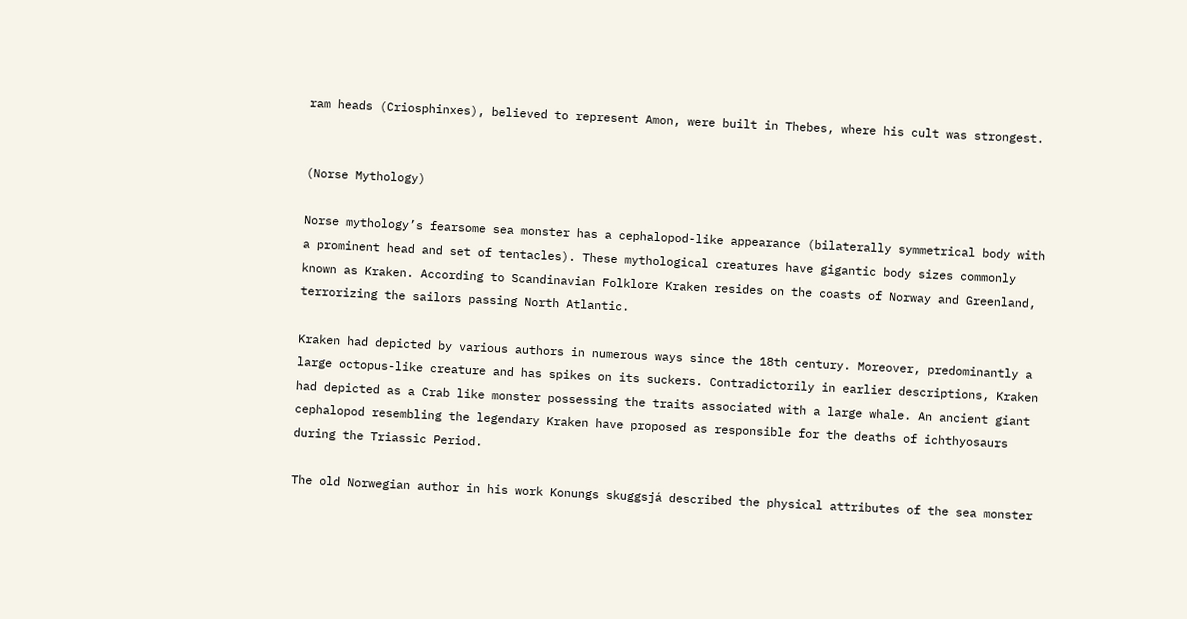ram heads (Criosphinxes), believed to represent Amon, were built in Thebes, where his cult was strongest.


(Norse Mythology)

Norse mythology’s fearsome sea monster has a cephalopod-like appearance (bilaterally symmetrical body with a prominent head and set of tentacles). These mythological creatures have gigantic body sizes commonly known as Kraken. According to Scandinavian Folklore Kraken resides on the coasts of Norway and Greenland, terrorizing the sailors passing North Atlantic.

Kraken had depicted by various authors in numerous ways since the 18th century. Moreover, predominantly a large octopus-like creature and has spikes on its suckers. Contradictorily in earlier descriptions, Kraken had depicted as a Crab like monster possessing the traits associated with a large whale. An ancient giant cephalopod resembling the legendary Kraken have proposed as responsible for the deaths of ichthyosaurs during the Triassic Period.

The old Norwegian author in his work Konungs skuggsjá described the physical attributes of the sea monster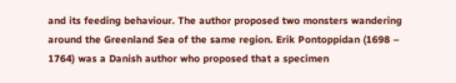and its feeding behaviour. The author proposed two monsters wandering around the Greenland Sea of the same region. Erik Pontoppidan (1698 – 1764) was a Danish author who proposed that a specimen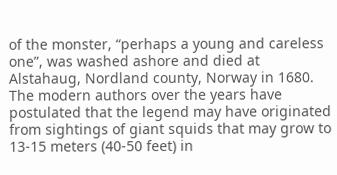of the monster, “perhaps a young and careless one”, was washed ashore and died at Alstahaug, Nordland county, Norway in 1680. The modern authors over the years have postulated that the legend may have originated from sightings of giant squids that may grow to 13-15 meters (40-50 feet) in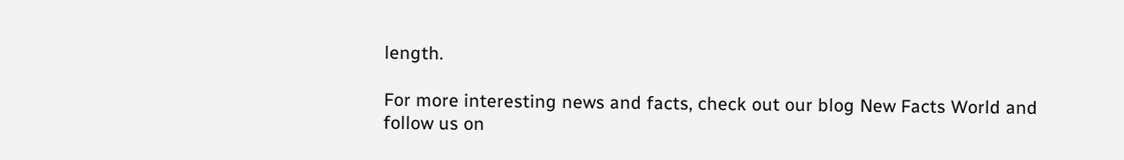length.

For more interesting news and facts, check out our blog New Facts World and follow us on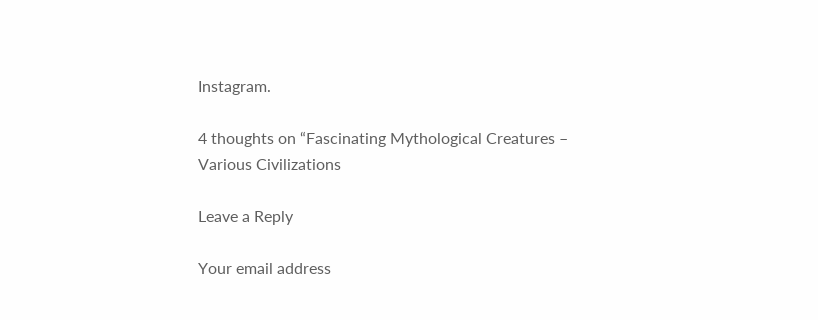Instagram.

4 thoughts on “Fascinating Mythological Creatures – Various Civilizations

Leave a Reply

Your email address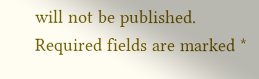will not be published. Required fields are marked *